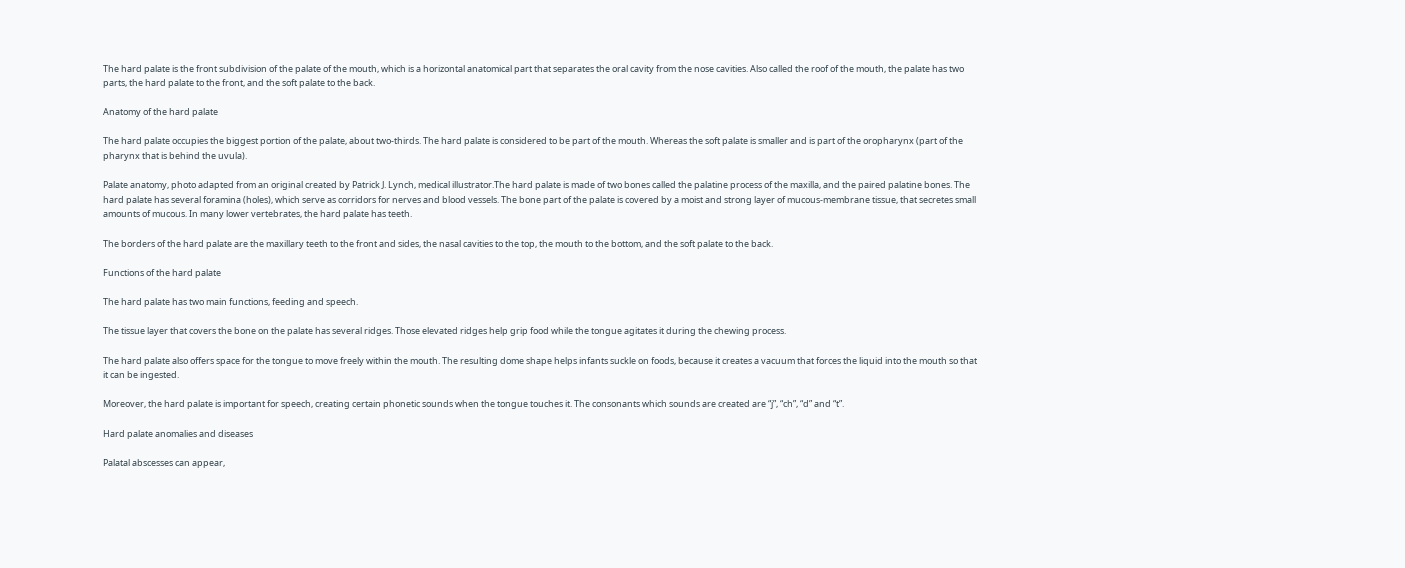The hard palate is the front subdivision of the palate of the mouth, which is a horizontal anatomical part that separates the oral cavity from the nose cavities. Also called the roof of the mouth, the palate has two parts, the hard palate to the front, and the soft palate to the back.

Anatomy of the hard palate

The hard palate occupies the biggest portion of the palate, about two-thirds. The hard palate is considered to be part of the mouth. Whereas the soft palate is smaller and is part of the oropharynx (part of the pharynx that is behind the uvula).

Palate anatomy, photo adapted from an original created by Patrick J. Lynch, medical illustrator.The hard palate is made of two bones called the palatine process of the maxilla, and the paired palatine bones. The hard palate has several foramina (holes), which serve as corridors for nerves and blood vessels. The bone part of the palate is covered by a moist and strong layer of mucous-membrane tissue, that secretes small amounts of mucous. In many lower vertebrates, the hard palate has teeth.

The borders of the hard palate are the maxillary teeth to the front and sides, the nasal cavities to the top, the mouth to the bottom, and the soft palate to the back.

Functions of the hard palate

The hard palate has two main functions, feeding and speech.

The tissue layer that covers the bone on the palate has several ridges. Those elevated ridges help grip food while the tongue agitates it during the chewing process.

The hard palate also offers space for the tongue to move freely within the mouth. The resulting dome shape helps infants suckle on foods, because it creates a vacuum that forces the liquid into the mouth so that it can be ingested.

Moreover, the hard palate is important for speech, creating certain phonetic sounds when the tongue touches it. The consonants which sounds are created are “j”, “ch”, “d” and “t”.

Hard palate anomalies and diseases

Palatal abscesses can appear,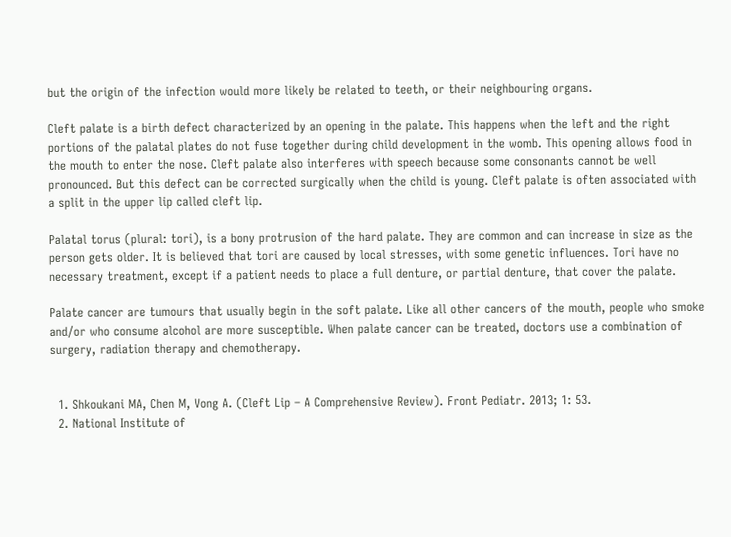but the origin of the infection would more likely be related to teeth, or their neighbouring organs.

Cleft palate is a birth defect characterized by an opening in the palate. This happens when the left and the right portions of the palatal plates do not fuse together during child development in the womb. This opening allows food in the mouth to enter the nose. Cleft palate also interferes with speech because some consonants cannot be well pronounced. But this defect can be corrected surgically when the child is young. Cleft palate is often associated with a split in the upper lip called cleft lip.

Palatal torus (plural: tori), is a bony protrusion of the hard palate. They are common and can increase in size as the person gets older. It is believed that tori are caused by local stresses, with some genetic influences. Tori have no necessary treatment, except if a patient needs to place a full denture, or partial denture, that cover the palate.

Palate cancer are tumours that usually begin in the soft palate. Like all other cancers of the mouth, people who smoke and/or who consume alcohol are more susceptible. When palate cancer can be treated, doctors use a combination of surgery, radiation therapy and chemotherapy.


  1. Shkoukani MA, Chen M, Vong A. (Cleft Lip – A Comprehensive Review). Front Pediatr. 2013; 1: 53.
  2. National Institute of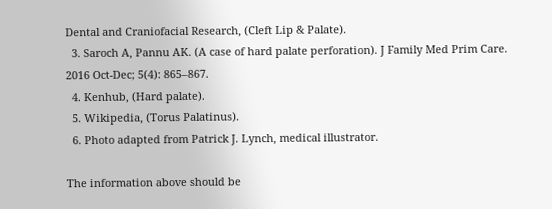Dental and Craniofacial Research, (Cleft Lip & Palate).
  3. Saroch A, Pannu AK. (A case of hard palate perforation). J Family Med Prim Care. 2016 Oct-Dec; 5(4): 865–867.
  4. Kenhub, (Hard palate).
  5. Wikipedia, (Torus Palatinus).
  6. Photo adapted from Patrick J. Lynch, medical illustrator.

The information above should be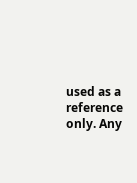used as a reference only. Any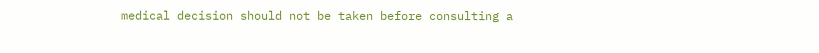medical decision should not be taken before consulting a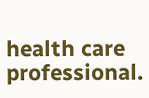health care professional.